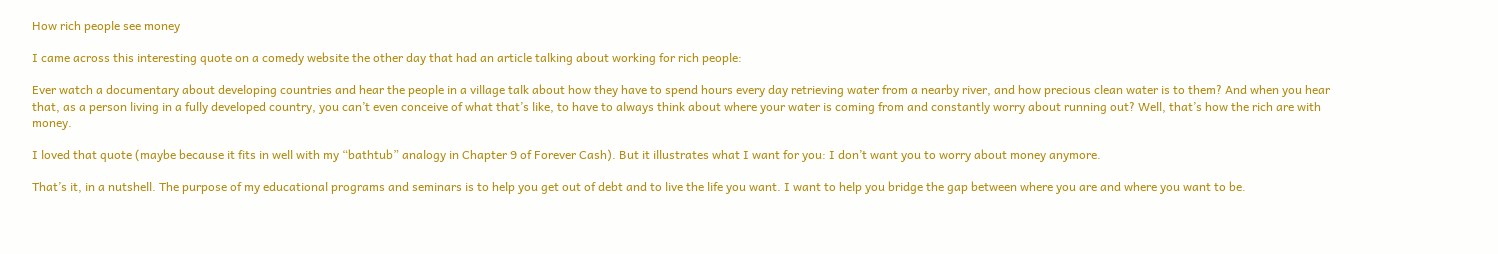How rich people see money

I came across this interesting quote on a comedy website the other day that had an article talking about working for rich people:

Ever watch a documentary about developing countries and hear the people in a village talk about how they have to spend hours every day retrieving water from a nearby river, and how precious clean water is to them? And when you hear that, as a person living in a fully developed country, you can’t even conceive of what that’s like, to have to always think about where your water is coming from and constantly worry about running out? Well, that’s how the rich are with money.

I loved that quote (maybe because it fits in well with my “bathtub” analogy in Chapter 9 of Forever Cash). But it illustrates what I want for you: I don’t want you to worry about money anymore.

That’s it, in a nutshell. The purpose of my educational programs and seminars is to help you get out of debt and to live the life you want. I want to help you bridge the gap between where you are and where you want to be.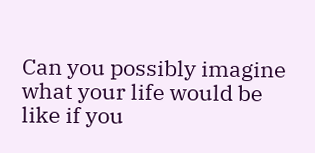Can you possibly imagine what your life would be like if you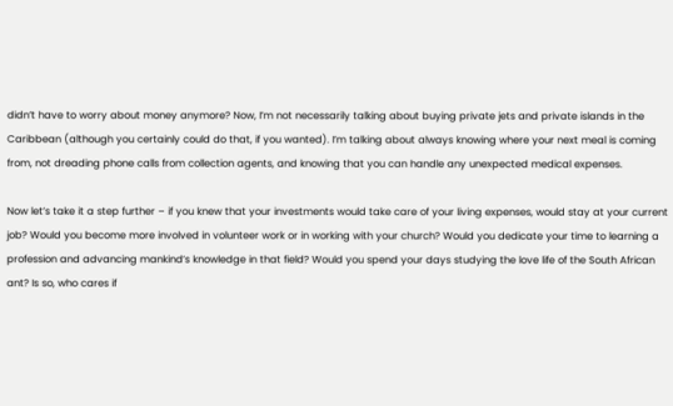didn’t have to worry about money anymore? Now, I’m not necessarily talking about buying private jets and private islands in the Caribbean (although you certainly could do that, if you wanted). I’m talking about always knowing where your next meal is coming from, not dreading phone calls from collection agents, and knowing that you can handle any unexpected medical expenses.

Now let’s take it a step further – if you knew that your investments would take care of your living expenses, would stay at your current job? Would you become more involved in volunteer work or in working with your church? Would you dedicate your time to learning a profession and advancing mankind’s knowledge in that field? Would you spend your days studying the love life of the South African ant? Is so, who cares if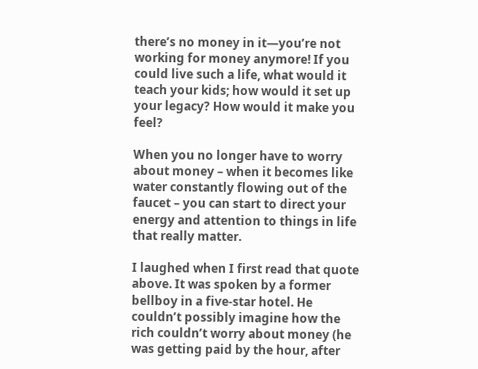there’s no money in it—you’re not working for money anymore! If you could live such a life, what would it teach your kids; how would it set up your legacy? How would it make you feel?

When you no longer have to worry about money – when it becomes like water constantly flowing out of the faucet – you can start to direct your energy and attention to things in life that really matter.

I laughed when I first read that quote above. It was spoken by a former bellboy in a five-star hotel. He couldn’t possibly imagine how the rich couldn’t worry about money (he was getting paid by the hour, after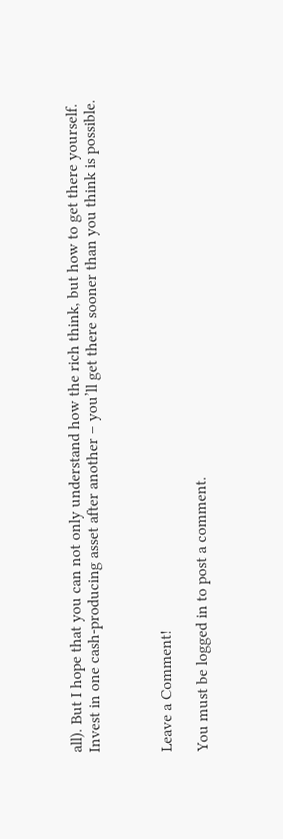all). But I hope that you can not only understand how the rich think, but how to get there yourself. Invest in one cash-producing asset after another – you’ll get there sooner than you think is possible.



Leave a Comment!

You must be logged in to post a comment.